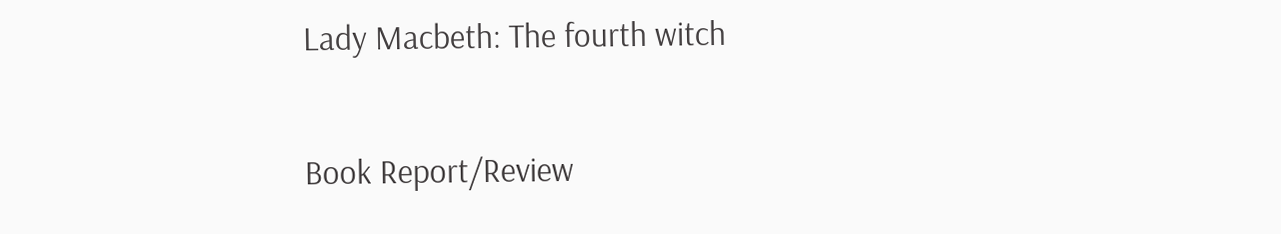Lady Macbeth: The fourth witch

Book Report/Review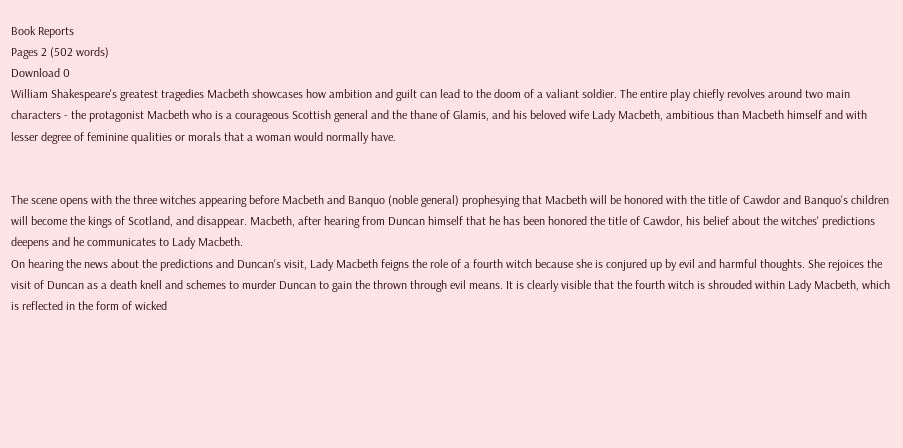Book Reports
Pages 2 (502 words)
Download 0
William Shakespeare's greatest tragedies Macbeth showcases how ambition and guilt can lead to the doom of a valiant soldier. The entire play chiefly revolves around two main characters - the protagonist Macbeth who is a courageous Scottish general and the thane of Glamis, and his beloved wife Lady Macbeth, ambitious than Macbeth himself and with lesser degree of feminine qualities or morals that a woman would normally have.


The scene opens with the three witches appearing before Macbeth and Banquo (noble general) prophesying that Macbeth will be honored with the title of Cawdor and Banquo's children will become the kings of Scotland, and disappear. Macbeth, after hearing from Duncan himself that he has been honored the title of Cawdor, his belief about the witches' predictions deepens and he communicates to Lady Macbeth.
On hearing the news about the predictions and Duncan's visit, Lady Macbeth feigns the role of a fourth witch because she is conjured up by evil and harmful thoughts. She rejoices the visit of Duncan as a death knell and schemes to murder Duncan to gain the thrown through evil means. It is clearly visible that the fourth witch is shrouded within Lady Macbeth, which is reflected in the form of wicked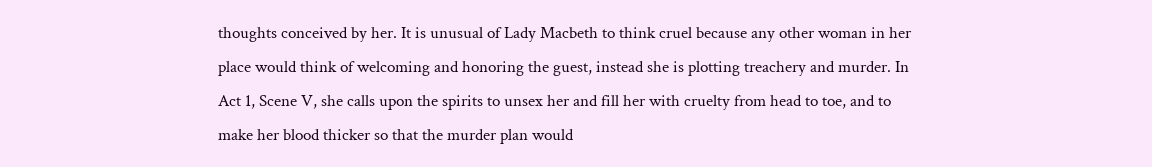thoughts conceived by her. It is unusual of Lady Macbeth to think cruel because any other woman in her place would think of welcoming and honoring the guest, instead she is plotting treachery and murder. In Act 1, Scene V, she calls upon the spirits to unsex her and fill her with cruelty from head to toe, and to make her blood thicker so that the murder plan would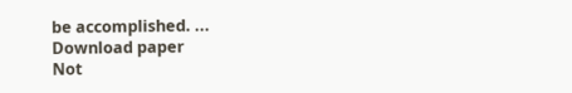be accomplished. ...
Download paper
Not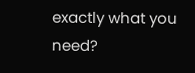exactly what you need?